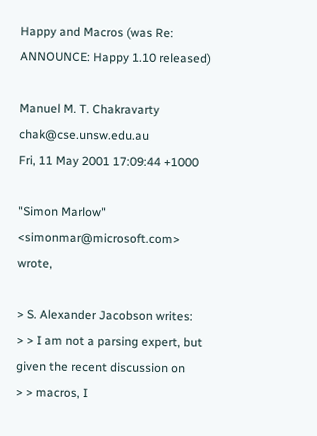Happy and Macros (was Re: ANNOUNCE: Happy 1.10 released)

Manuel M. T. Chakravarty chak@cse.unsw.edu.au
Fri, 11 May 2001 17:09:44 +1000

"Simon Marlow" <simonmar@microsoft.com> wrote,

> S. Alexander Jacobson writes:
> > I am not a parsing expert, but given the recent discussion on
> > macros, I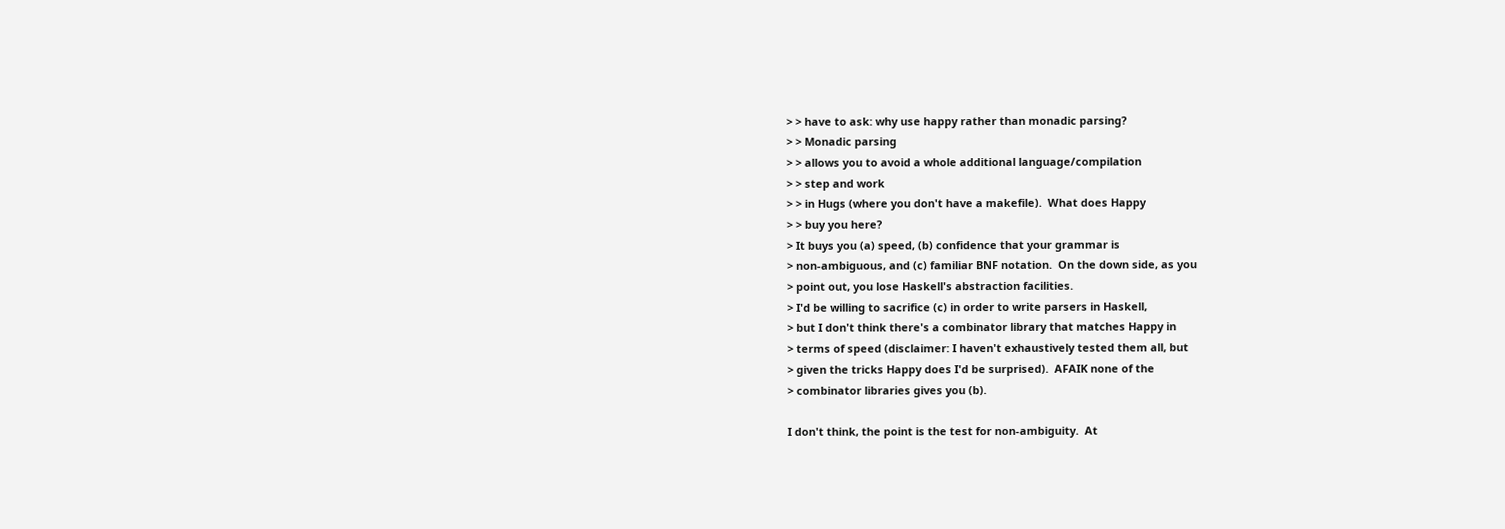> > have to ask: why use happy rather than monadic parsing?
> > Monadic parsing
> > allows you to avoid a whole additional language/compilation
> > step and work
> > in Hugs (where you don't have a makefile).  What does Happy
> > buy you here?
> It buys you (a) speed, (b) confidence that your grammar is
> non-ambiguous, and (c) familiar BNF notation.  On the down side, as you
> point out, you lose Haskell's abstraction facilities.
> I'd be willing to sacrifice (c) in order to write parsers in Haskell,
> but I don't think there's a combinator library that matches Happy in
> terms of speed (disclaimer: I haven't exhaustively tested them all, but
> given the tricks Happy does I'd be surprised).  AFAIK none of the
> combinator libraries gives you (b).

I don't think, the point is the test for non-ambiguity.  At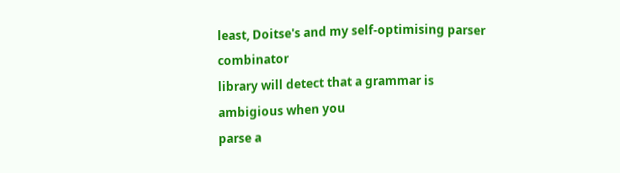least, Doitse's and my self-optimising parser combinator
library will detect that a grammar is ambigious when you
parse a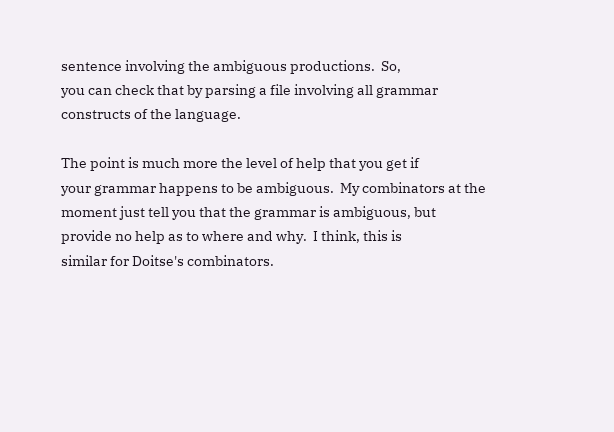sentence involving the ambiguous productions.  So,
you can check that by parsing a file involving all grammar
constructs of the language.

The point is much more the level of help that you get if
your grammar happens to be ambiguous.  My combinators at the
moment just tell you that the grammar is ambiguous, but
provide no help as to where and why.  I think, this is
similar for Doitse's combinators.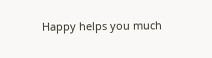Happy helps you much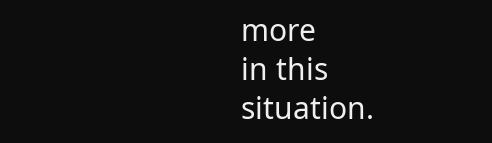more
in this situation.